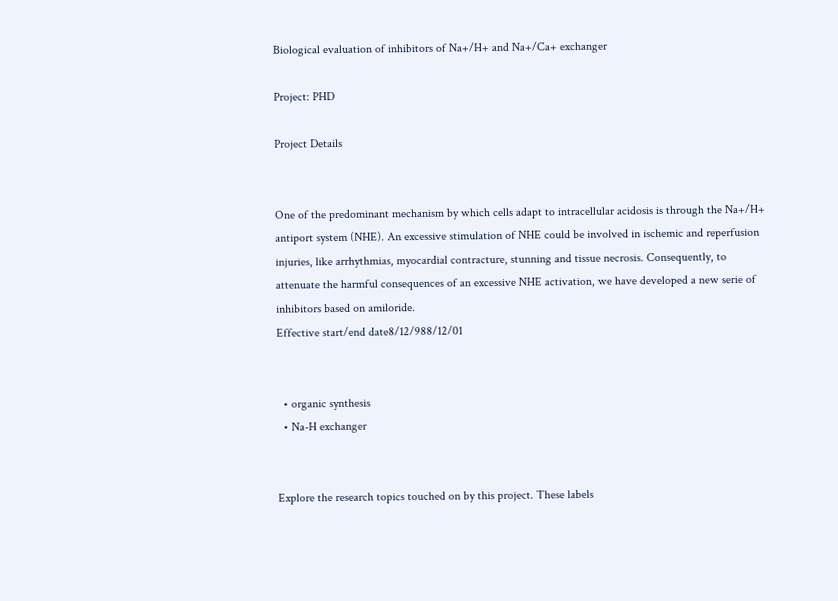Biological evaluation of inhibitors of Na+/H+ and Na+/Ca+ exchanger

Project: PHD

Project Details


One of the predominant mechanism by which cells adapt to intracellular acidosis is through the Na+/H+ antiport system (NHE). An excessive stimulation of NHE could be involved in ischemic and reperfusion injuries, like arrhythmias, myocardial contracture, stunning and tissue necrosis. Consequently, to attenuate the harmful consequences of an excessive NHE activation, we have developed a new serie of inhibitors based on amiloride.
Effective start/end date8/12/988/12/01


  • organic synthesis
  • Na-H exchanger


Explore the research topics touched on by this project. These labels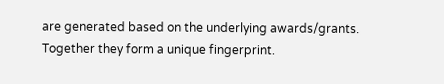are generated based on the underlying awards/grants. Together they form a unique fingerprint.